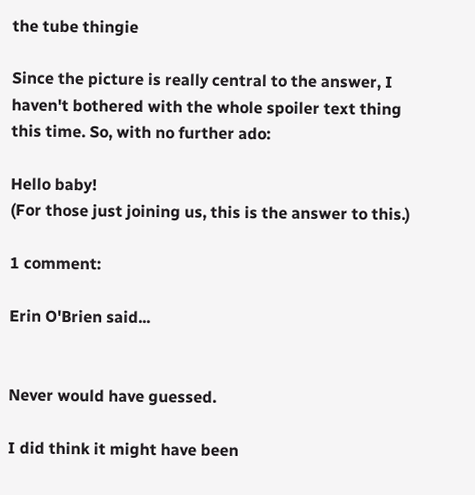the tube thingie

Since the picture is really central to the answer, I haven't bothered with the whole spoiler text thing this time. So, with no further ado:

Hello baby!
(For those just joining us, this is the answer to this.)

1 comment:

Erin O'Brien said...


Never would have guessed.

I did think it might have been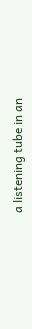a listening tube in an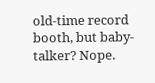old-time record booth, but baby-talker? Nope.